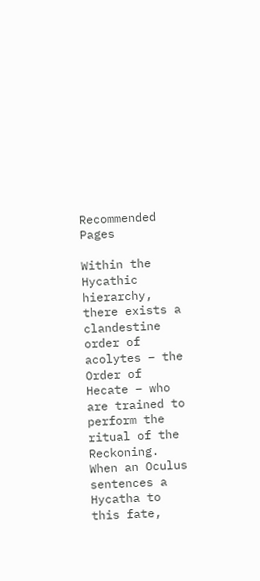Recommended Pages

Within the Hycathic hierarchy, there exists a clandestine order of acolytes – the Order of Hecate – who are trained to perform the ritual of the Reckoning. When an Oculus sentences a Hycatha to this fate,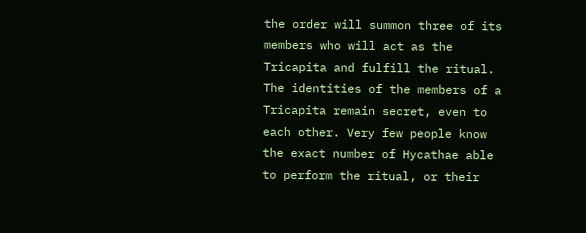the order will summon three of its members who will act as the Tricapita and fulfill the ritual. The identities of the members of a Tricapita remain secret, even to each other. Very few people know the exact number of Hycathae able to perform the ritual, or their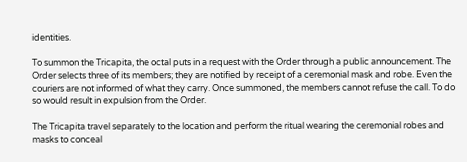identities.

To summon the Tricapita, the octal puts in a request with the Order through a public announcement. The Order selects three of its members; they are notified by receipt of a ceremonial mask and robe. Even the couriers are not informed of what they carry. Once summoned, the members cannot refuse the call. To do so would result in expulsion from the Order.

The Tricapita travel separately to the location and perform the ritual wearing the ceremonial robes and masks to conceal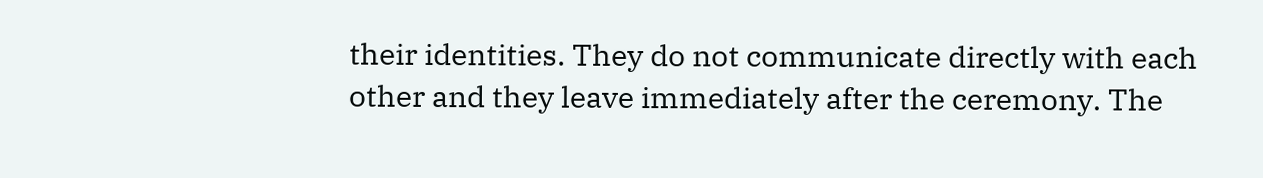their identities. They do not communicate directly with each other and they leave immediately after the ceremony. The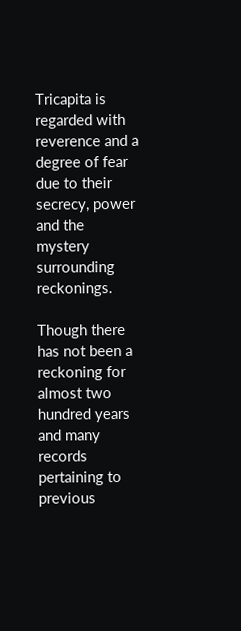Tricapita is regarded with reverence and a degree of fear due to their secrecy, power and the mystery surrounding reckonings.

Though there has not been a reckoning for almost two hundred years and many records pertaining to previous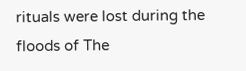rituals were lost during the floods of The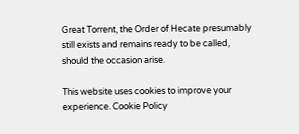Great Torrent, the Order of Hecate presumably still exists and remains ready to be called, should the occasion arise.

This website uses cookies to improve your experience. Cookie Policy